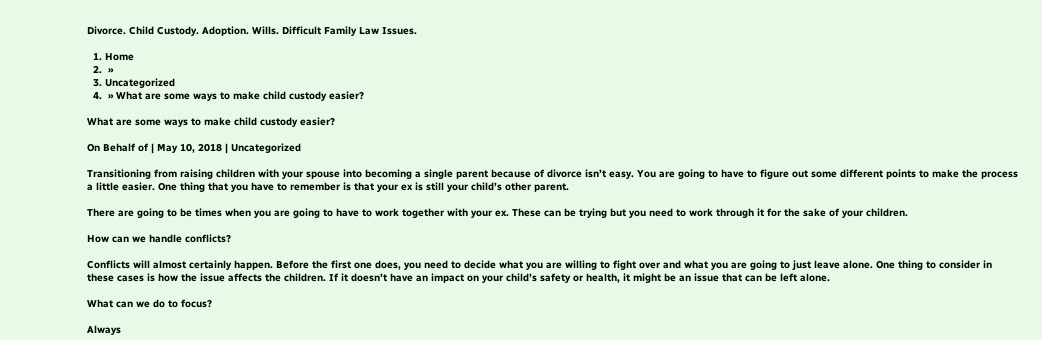Divorce. Child Custody. Adoption. Wills. Difficult Family Law Issues.

  1. Home
  2.  »
  3. Uncategorized
  4.  » What are some ways to make child custody easier?

What are some ways to make child custody easier?

On Behalf of | May 10, 2018 | Uncategorized

Transitioning from raising children with your spouse into becoming a single parent because of divorce isn’t easy. You are going to have to figure out some different points to make the process a little easier. One thing that you have to remember is that your ex is still your child’s other parent.

There are going to be times when you are going to have to work together with your ex. These can be trying but you need to work through it for the sake of your children.

How can we handle conflicts?

Conflicts will almost certainly happen. Before the first one does, you need to decide what you are willing to fight over and what you are going to just leave alone. One thing to consider in these cases is how the issue affects the children. If it doesn’t have an impact on your child’s safety or health, it might be an issue that can be left alone.

What can we do to focus?

Always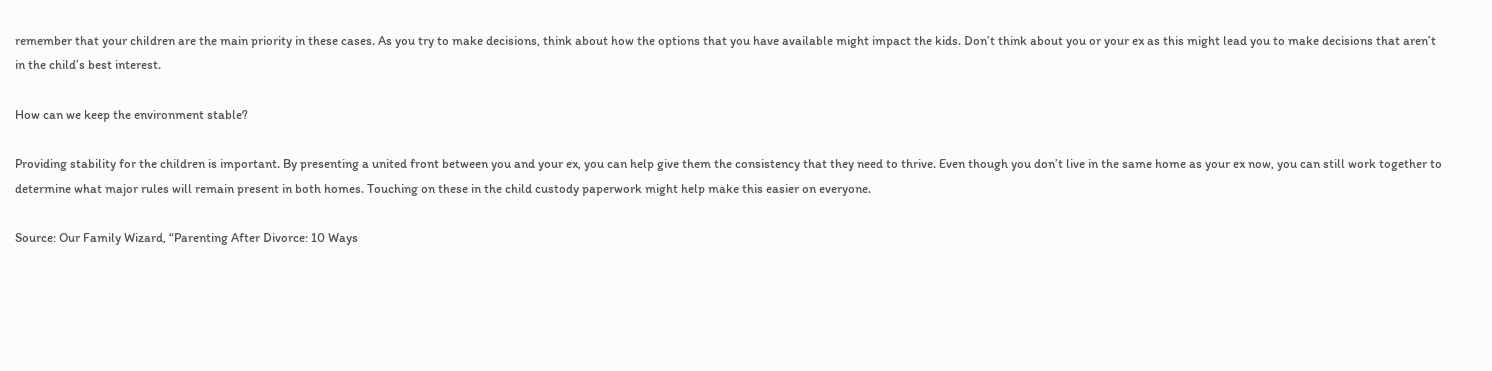remember that your children are the main priority in these cases. As you try to make decisions, think about how the options that you have available might impact the kids. Don’t think about you or your ex as this might lead you to make decisions that aren’t in the child’s best interest.

How can we keep the environment stable?

Providing stability for the children is important. By presenting a united front between you and your ex, you can help give them the consistency that they need to thrive. Even though you don’t live in the same home as your ex now, you can still work together to determine what major rules will remain present in both homes. Touching on these in the child custody paperwork might help make this easier on everyone.

Source: Our Family Wizard, “Parenting After Divorce: 10 Ways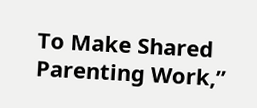To Make Shared Parenting Work,”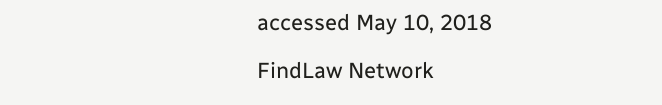accessed May 10, 2018

FindLaw Network